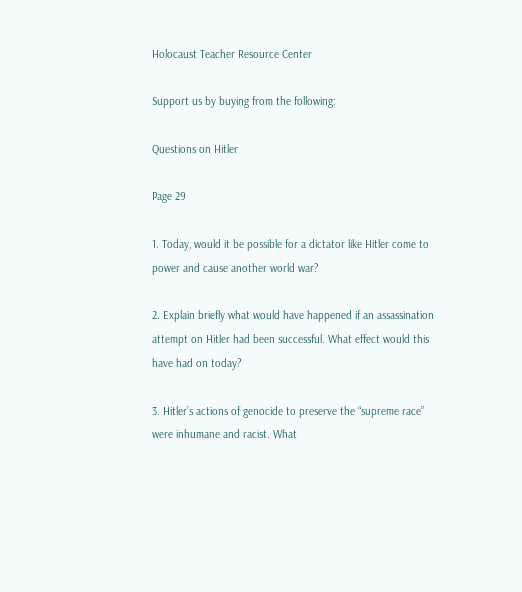Holocaust Teacher Resource Center

Support us by buying from the following:

Questions on Hitler

Page 29

1. Today, would it be possible for a dictator like Hitler come to power and cause another world war?

2. Explain briefly what would have happened if an assassination attempt on Hitler had been successful. What effect would this have had on today?

3. Hitler’s actions of genocide to preserve the “supreme race” were inhumane and racist. What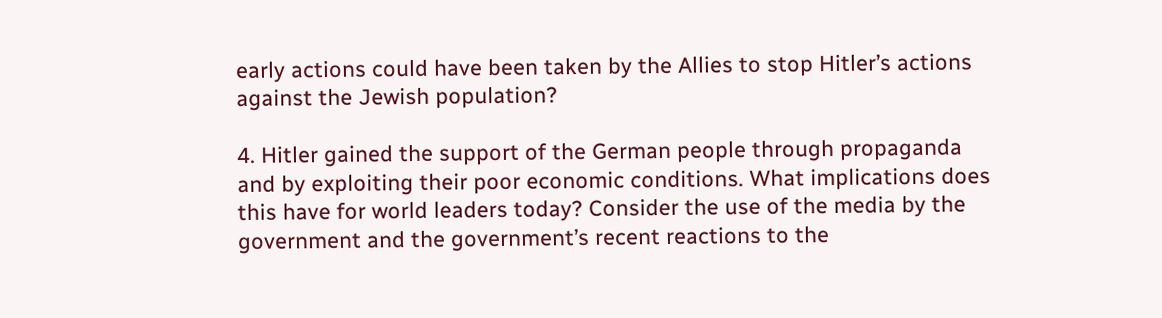early actions could have been taken by the Allies to stop Hitler’s actions against the Jewish population?

4. Hitler gained the support of the German people through propaganda and by exploiting their poor economic conditions. What implications does this have for world leaders today? Consider the use of the media by the government and the government’s recent reactions to the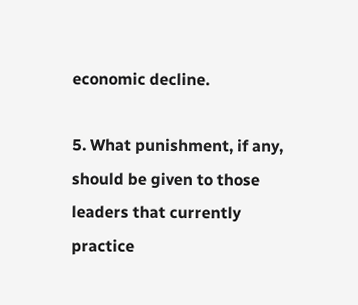economic decline.

5. What punishment, if any, should be given to those leaders that currently practice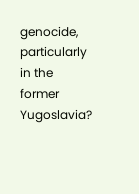genocide, particularly in the former Yugoslavia?